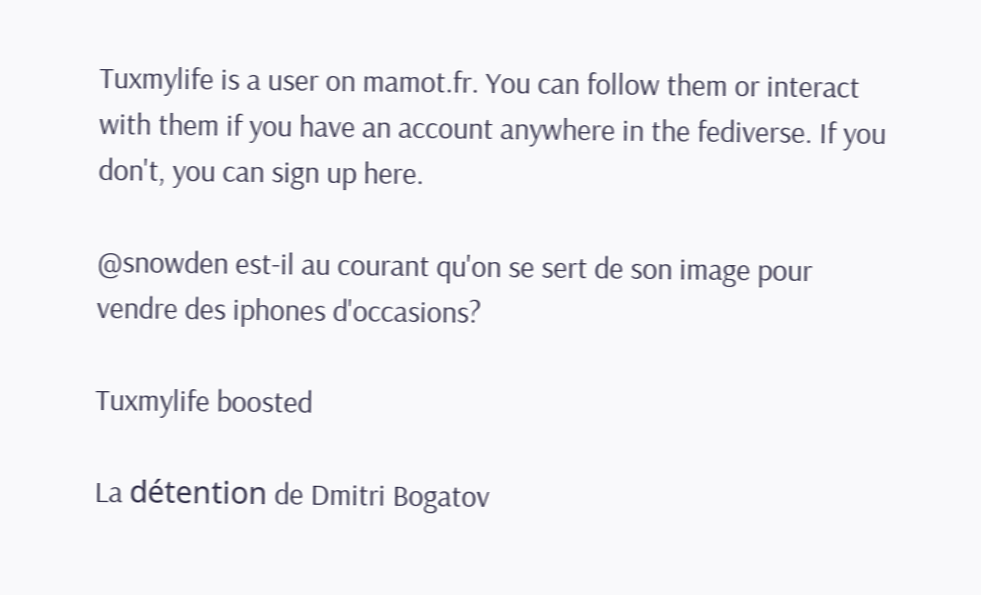Tuxmylife is a user on mamot.fr. You can follow them or interact with them if you have an account anywhere in the fediverse. If you don't, you can sign up here.

@snowden est-il au courant qu'on se sert de son image pour vendre des iphones d'occasions?

Tuxmylife boosted

La détention de Dmitri Bogatov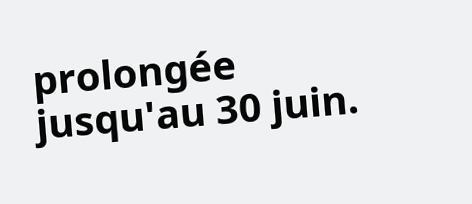prolongée jusqu'au 30 juin.